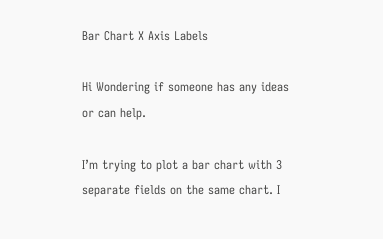Bar Chart X Axis Labels

Hi Wondering if someone has any ideas or can help.

I’m trying to plot a bar chart with 3 separate fields on the same chart. I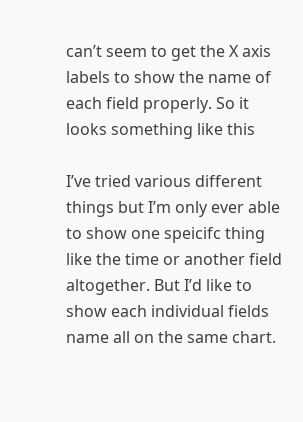can’t seem to get the X axis labels to show the name of each field properly. So it looks something like this

I’ve tried various different things but I’m only ever able to show one speicifc thing like the time or another field altogether. But I’d like to show each individual fields name all on the same chart.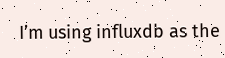I’m using influxdb as the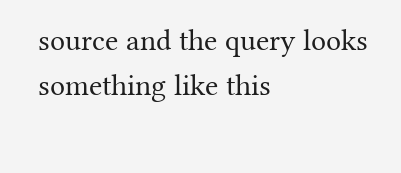source and the query looks something like this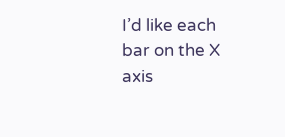I’d like each bar on the X axis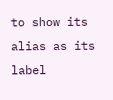to show its alias as its label